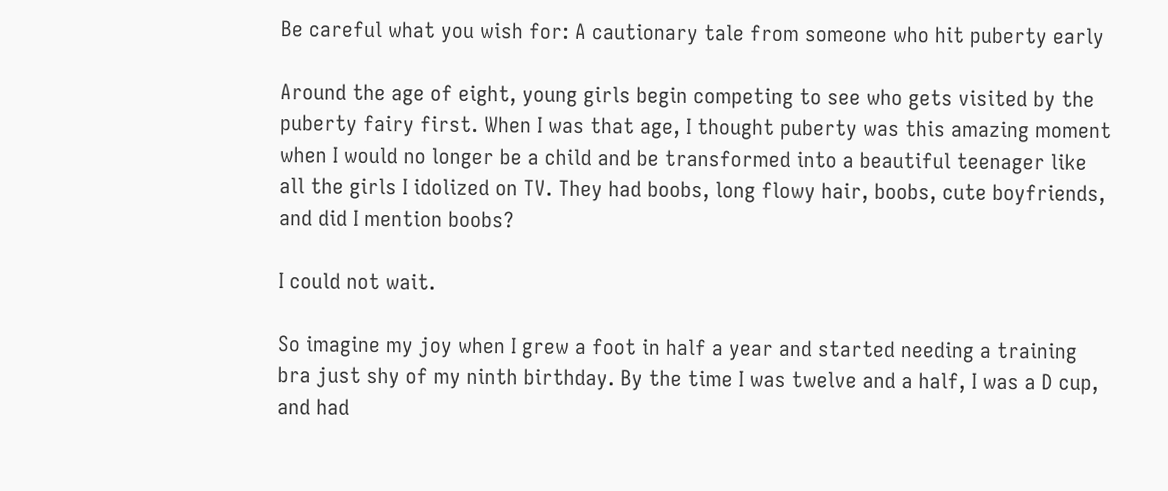Be careful what you wish for: A cautionary tale from someone who hit puberty early

Around the age of eight, young girls begin competing to see who gets visited by the puberty fairy first. When I was that age, I thought puberty was this amazing moment when I would no longer be a child and be transformed into a beautiful teenager like all the girls I idolized on TV. They had boobs, long flowy hair, boobs, cute boyfriends, and did I mention boobs?

I could not wait.

So imagine my joy when I grew a foot in half a year and started needing a training bra just shy of my ninth birthday. By the time I was twelve and a half, I was a D cup, and had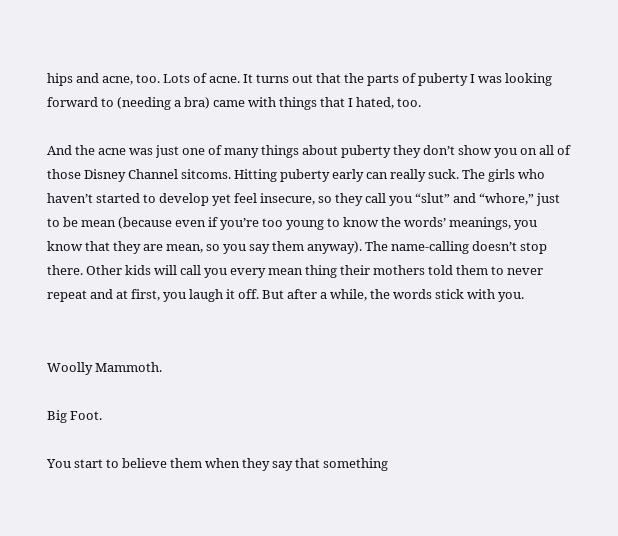hips and acne, too. Lots of acne. It turns out that the parts of puberty I was looking forward to (needing a bra) came with things that I hated, too.

And the acne was just one of many things about puberty they don’t show you on all of those Disney Channel sitcoms. Hitting puberty early can really suck. The girls who haven’t started to develop yet feel insecure, so they call you “slut” and “whore,” just to be mean (because even if you’re too young to know the words’ meanings, you know that they are mean, so you say them anyway). The name-calling doesn’t stop there. Other kids will call you every mean thing their mothers told them to never repeat and at first, you laugh it off. But after a while, the words stick with you.


Woolly Mammoth.

Big Foot.

You start to believe them when they say that something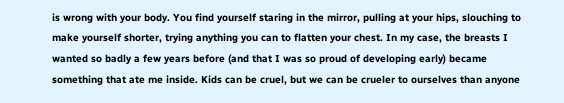is wrong with your body. You find yourself staring in the mirror, pulling at your hips, slouching to make yourself shorter, trying anything you can to flatten your chest. In my case, the breasts I wanted so badly a few years before (and that I was so proud of developing early) became something that ate me inside. Kids can be cruel, but we can be crueler to ourselves than anyone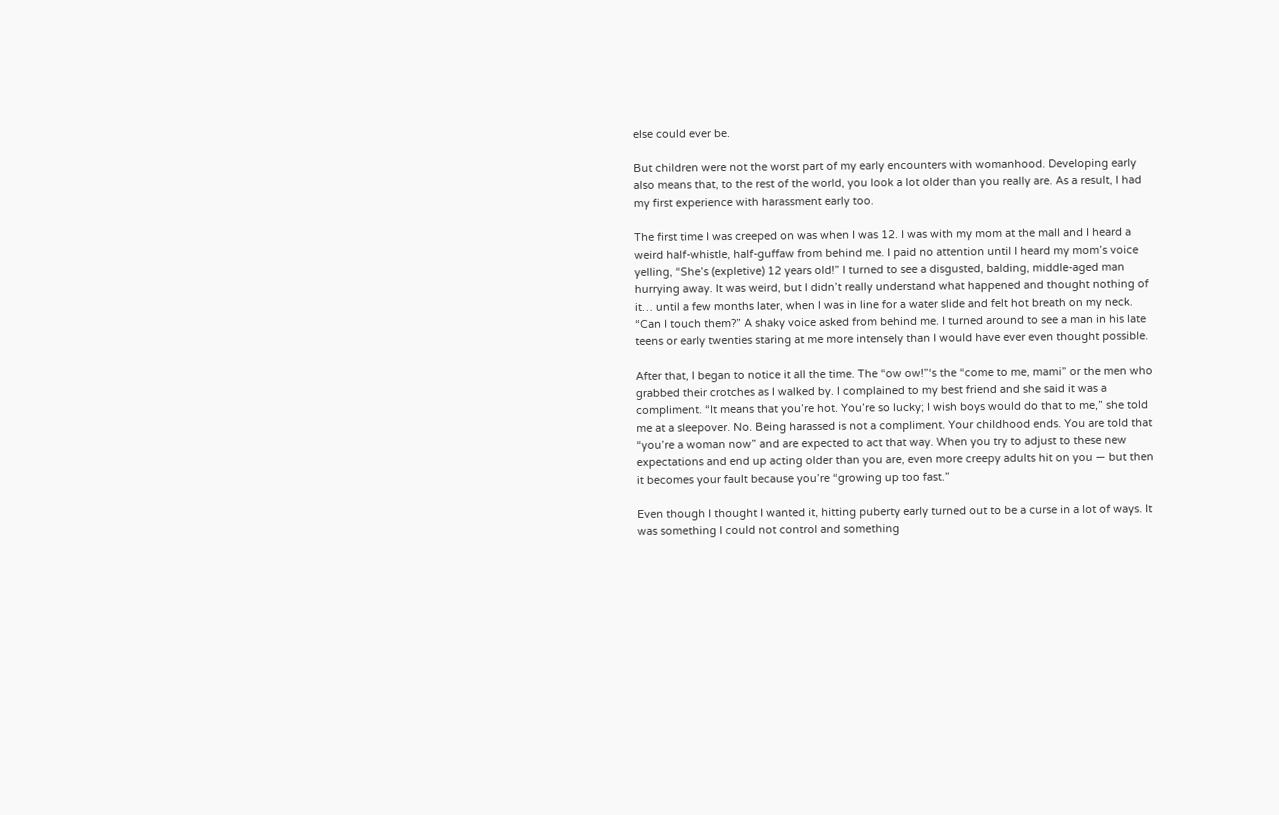else could ever be.

But children were not the worst part of my early encounters with womanhood. Developing early also means that, to the rest of the world, you look a lot older than you really are. As a result, I had my first experience with harassment early too.

The first time I was creeped on was when I was 12. I was with my mom at the mall and I heard a weird half-whistle, half-guffaw from behind me. I paid no attention until I heard my mom’s voice yelling, “She’s (expletive) 12 years old!” I turned to see a disgusted, balding, middle-aged man hurrying away. It was weird, but I didn’t really understand what happened and thought nothing of it… until a few months later, when I was in line for a water slide and felt hot breath on my neck. “Can I touch them?” A shaky voice asked from behind me. I turned around to see a man in his late teens or early twenties staring at me more intensely than I would have ever even thought possible.

After that, I began to notice it all the time. The “ow ow!”‘s the “come to me, mami” or the men who grabbed their crotches as I walked by. I complained to my best friend and she said it was a compliment. “It means that you’re hot. You’re so lucky; I wish boys would do that to me,” she told me at a sleepover. No. Being harassed is not a compliment. Your childhood ends. You are told that “you’re a woman now” and are expected to act that way. When you try to adjust to these new expectations and end up acting older than you are, even more creepy adults hit on you — but then it becomes your fault because you’re “growing up too fast.”

Even though I thought I wanted it, hitting puberty early turned out to be a curse in a lot of ways. It was something I could not control and something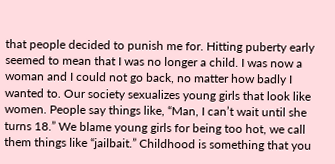that people decided to punish me for. Hitting puberty early seemed to mean that I was no longer a child. I was now a woman and I could not go back, no matter how badly I wanted to. Our society sexualizes young girls that look like women. People say things like, “Man, I can’t wait until she turns 18.” We blame young girls for being too hot, we call them things like “jailbait.” Childhood is something that you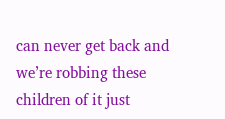can never get back and we’re robbing these children of it just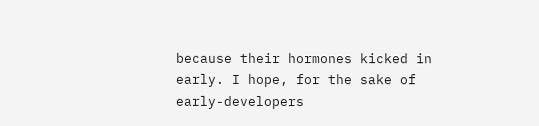because their hormones kicked in early. I hope, for the sake of early-developers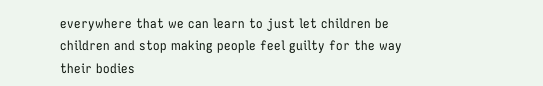everywhere that we can learn to just let children be children and stop making people feel guilty for the way their bodies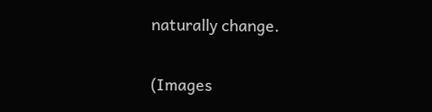naturally change.

(Images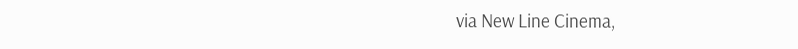via New Line Cinema,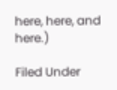here, here, and here.)

Filed Under